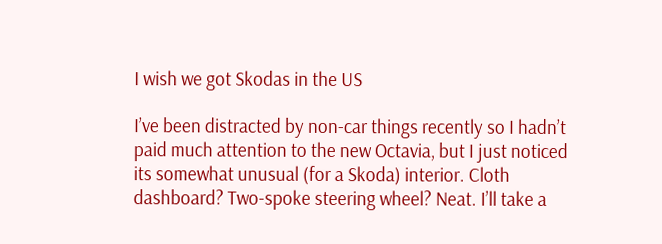I wish we got Skodas in the US

I’ve been distracted by non-car things recently so I hadn’t paid much attention to the new Octavia, but I just noticed its somewhat unusual (for a Skoda) interior. Cloth dashboard? Two-spoke steering wheel? Neat. I’ll take a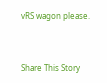vRS wagon please.


Share This Story